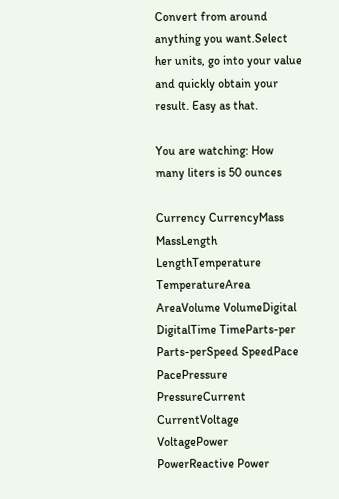Convert from around anything you want.Select her units, go into your value and quickly obtain your result. Easy as that.

You are watching: How many liters is 50 ounces

Currency CurrencyMass MassLength LengthTemperature TemperatureArea AreaVolume VolumeDigital DigitalTime TimeParts-per Parts-perSpeed SpeedPace PacePressure PressureCurrent CurrentVoltage VoltagePower PowerReactive Power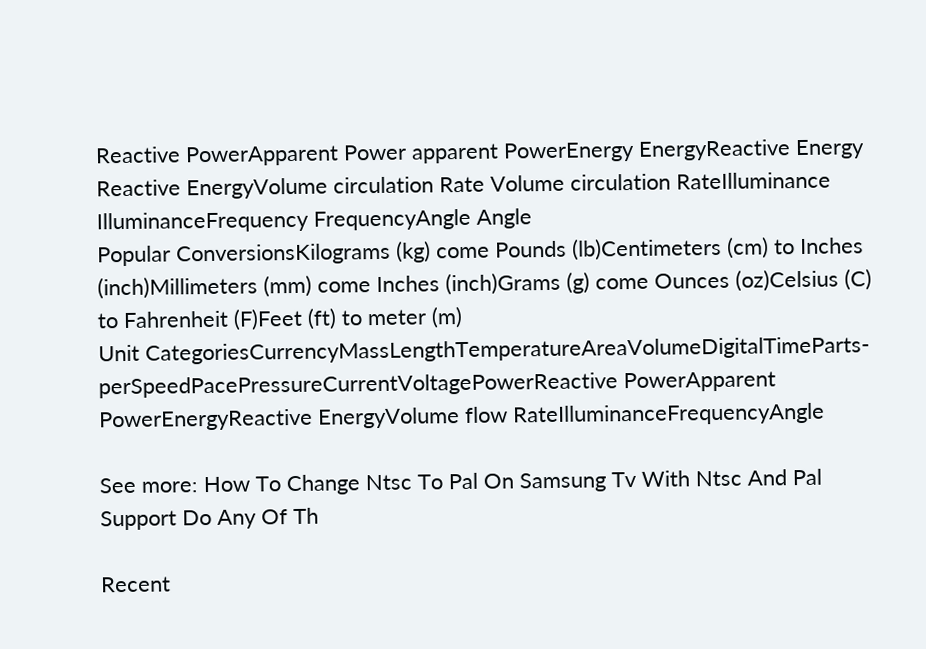Reactive PowerApparent Power apparent PowerEnergy EnergyReactive Energy Reactive EnergyVolume circulation Rate Volume circulation RateIlluminance IlluminanceFrequency FrequencyAngle Angle
Popular ConversionsKilograms (kg) come Pounds (lb)Centimeters (cm) to Inches (inch)Millimeters (mm) come Inches (inch)Grams (g) come Ounces (oz)Celsius (C) to Fahrenheit (F)Feet (ft) to meter (m)
Unit CategoriesCurrencyMassLengthTemperatureAreaVolumeDigitalTimeParts-perSpeedPacePressureCurrentVoltagePowerReactive PowerApparent PowerEnergyReactive EnergyVolume flow RateIlluminanceFrequencyAngle

See more: How To Change Ntsc To Pal On Samsung Tv With Ntsc And Pal Support Do Any Of Th

Recent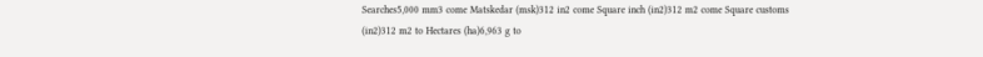Searches5,000 mm3 come Matskedar (msk)312 in2 come Square inch (in2)312 m2 come Square customs (in2)312 m2 to Hectares (ha)6,963 g to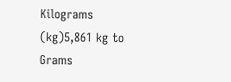Kilograms (kg)5,861 kg to Grams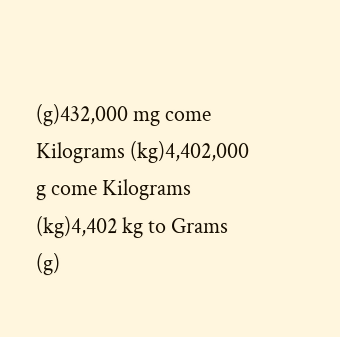(g)432,000 mg come Kilograms (kg)4,402,000 g come Kilograms (kg)4,402 kg to Grams (g)